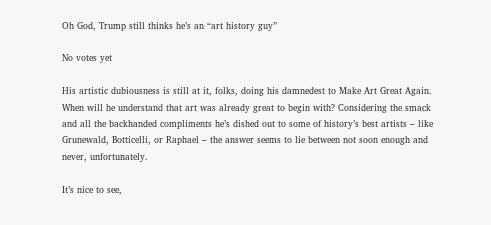Oh God, Trump still thinks he’s an “art history guy”

No votes yet

His artistic dubiousness is still at it, folks, doing his damnedest to Make Art Great Again. When will he understand that art was already great to begin with? Considering the smack and all the backhanded compliments he’s dished out to some of history’s best artists – like Grunewald, Botticelli, or Raphael – the answer seems to lie between not soon enough and never, unfortunately.

It’s nice to see,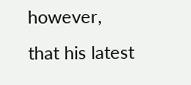however, that his latest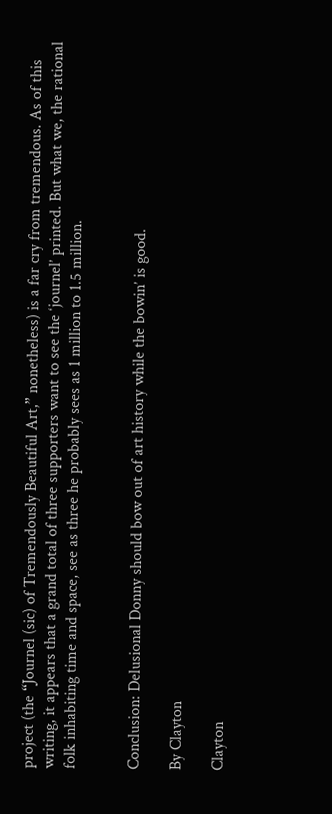project (the “Journel (sic) of Tremendously Beautiful Art,” nonetheless) is a far cry from tremendous. As of this writing, it appears that a grand total of three supporters want to see the ‘journel’ printed. But what we, the rational folk inhabiting time and space, see as three he probably sees as 1 million to 1.5 million.


Conclusion: Delusional Donny should bow out of art history while the bowin’ is good.

By Clayton

Clayton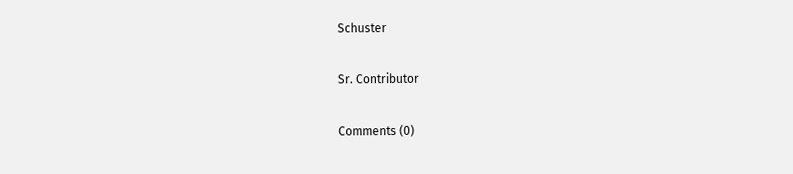Schuster

Sr. Contributor

Comments (0)